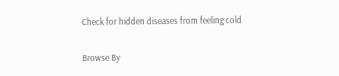Check for hidden diseases from feeling cold

Browse By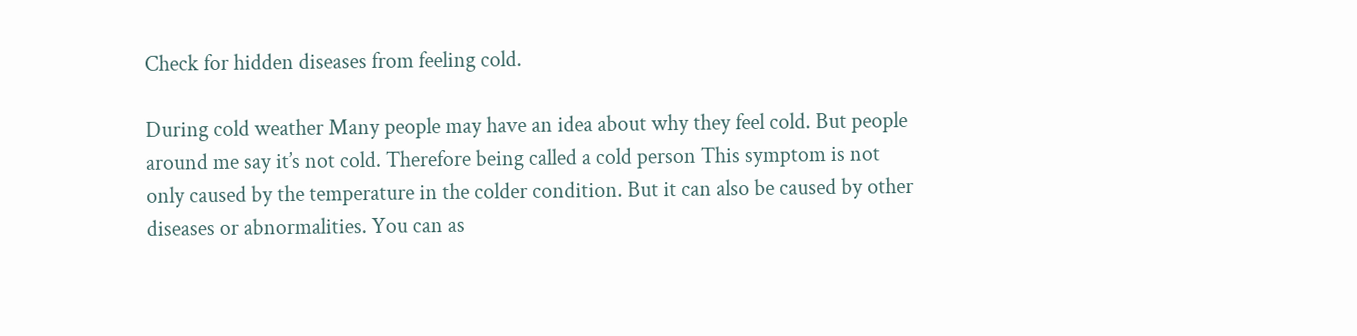Check for hidden diseases from feeling cold.

During cold weather Many people may have an idea about why they feel cold. But people around me say it’s not cold. Therefore being called a cold person This symptom is not only caused by the temperature in the colder condition. But it can also be caused by other diseases or abnormalities. You can as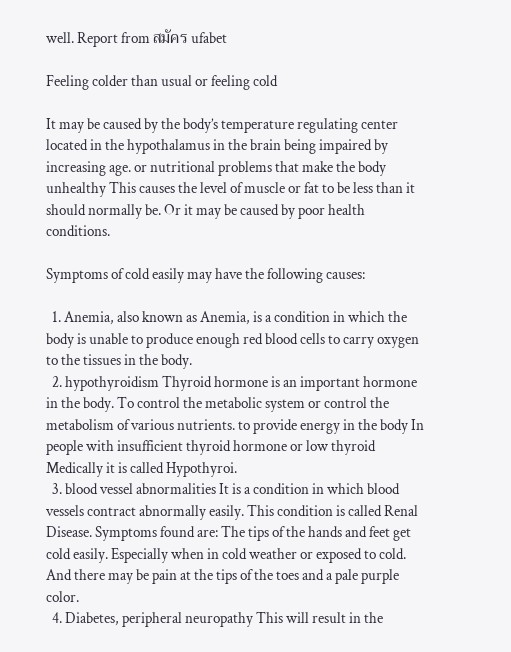well. Report from สมัคร ufabet

Feeling colder than usual or feeling cold

It may be caused by the body’s temperature regulating center located in the hypothalamus in the brain being impaired by increasing age. or nutritional problems that make the body unhealthy This causes the level of muscle or fat to be less than it should normally be. Or it may be caused by poor health conditions.

Symptoms of cold easily may have the following causes:

  1. Anemia, also known as Anemia, is a condition in which the body is unable to produce enough red blood cells to carry oxygen to the tissues in the body.
  2. hypothyroidism Thyroid hormone is an important hormone in the body. To control the metabolic system or control the metabolism of various nutrients. to provide energy in the body In people with insufficient thyroid hormone or low thyroid Medically it is called Hypothyroi.
  3. blood vessel abnormalities It is a condition in which blood vessels contract abnormally easily. This condition is called Renal Disease. Symptoms found are: The tips of the hands and feet get cold easily. Especially when in cold weather or exposed to cold. And there may be pain at the tips of the toes and a pale purple color.
  4. Diabetes, peripheral neuropathy This will result in the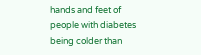hands and feet of people with diabetes being colder than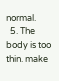normal.
  5. The body is too thin. make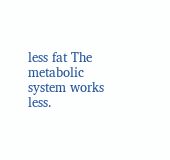less fat The metabolic system works less.